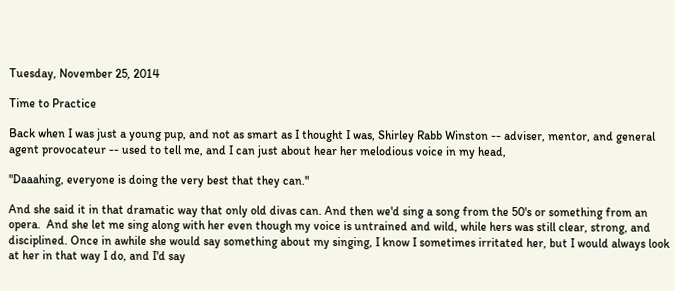Tuesday, November 25, 2014

Time to Practice

Back when I was just a young pup, and not as smart as I thought I was, Shirley Rabb Winston -- adviser, mentor, and general agent provocateur -- used to tell me, and I can just about hear her melodious voice in my head,

"Daaahing, everyone is doing the very best that they can."

And she said it in that dramatic way that only old divas can. And then we'd sing a song from the 50's or something from an opera.  And she let me sing along with her even though my voice is untrained and wild, while hers was still clear, strong, and disciplined. Once in awhile she would say something about my singing, I know I sometimes irritated her, but I would always look at her in that way I do, and I'd say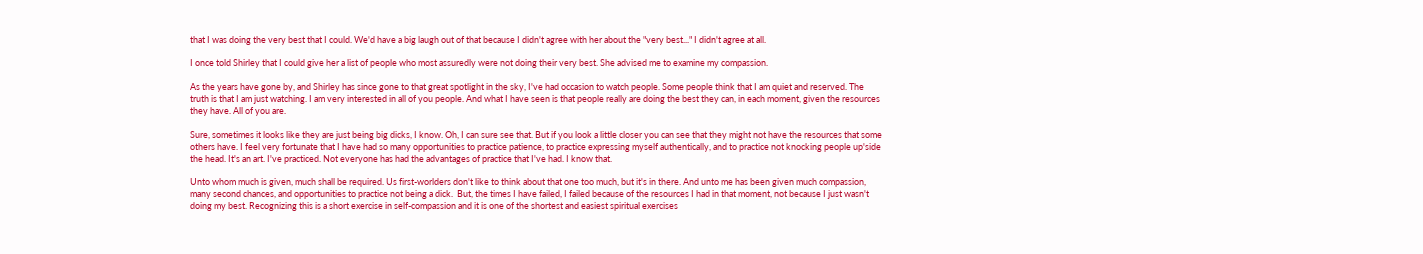that I was doing the very best that I could. We'd have a big laugh out of that because I didn't agree with her about the "very best..." I didn't agree at all.

I once told Shirley that I could give her a list of people who most assuredly were not doing their very best. She advised me to examine my compassion.

As the years have gone by, and Shirley has since gone to that great spotlight in the sky, I've had occasion to watch people. Some people think that I am quiet and reserved. The truth is that I am just watching. I am very interested in all of you people. And what I have seen is that people really are doing the best they can, in each moment, given the resources they have. All of you are.

Sure, sometimes it looks like they are just being big dicks, I know. Oh, I can sure see that. But if you look a little closer you can see that they might not have the resources that some others have. I feel very fortunate that I have had so many opportunities to practice patience, to practice expressing myself authentically, and to practice not knocking people up'side the head. It's an art. I've practiced. Not everyone has had the advantages of practice that I've had. I know that.

Unto whom much is given, much shall be required. Us first-worlders don't like to think about that one too much, but it's in there. And unto me has been given much compassion, many second chances, and opportunities to practice not being a dick.  But, the times I have failed, I failed because of the resources I had in that moment, not because I just wasn't doing my best. Recognizing this is a short exercise in self-compassion and it is one of the shortest and easiest spiritual exercises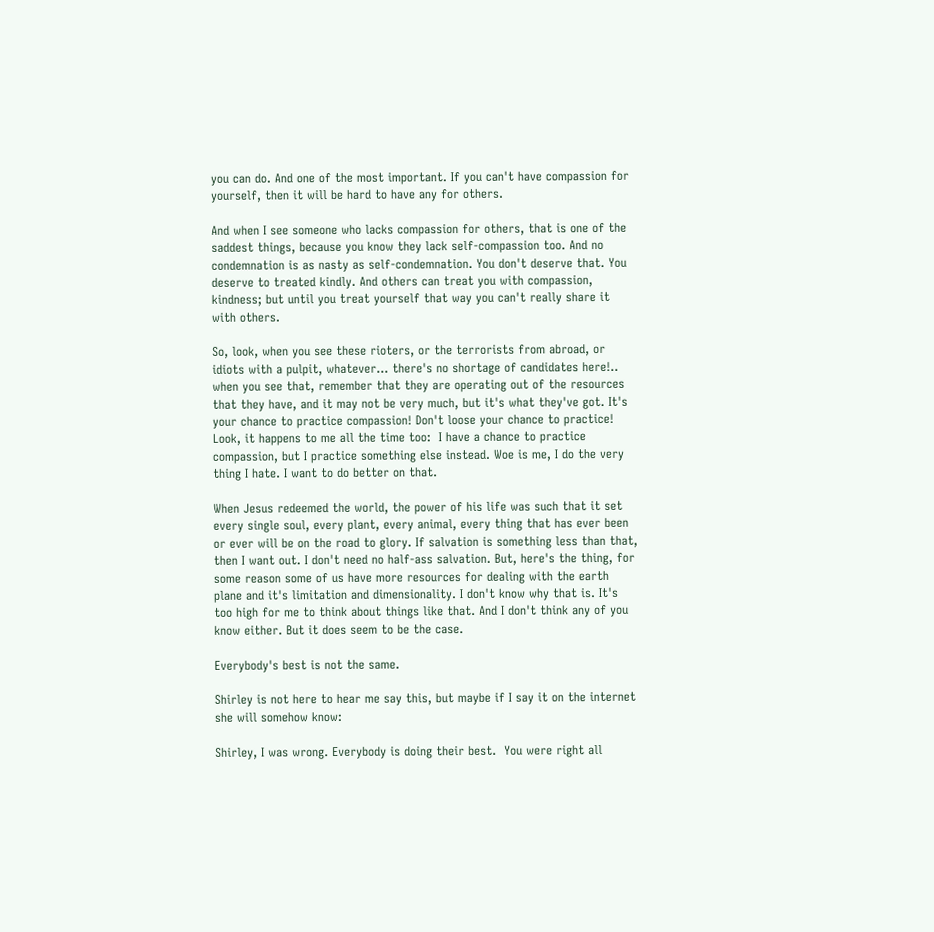you can do. And one of the most important. If you can't have compassion for yourself, then it will be hard to have any for others.

And when I see someone who lacks compassion for others, that is one of the saddest things, because you know they lack self-compassion too. And no condemnation is as nasty as self-condemnation. You don't deserve that. You deserve to treated kindly. And others can treat you with compassion, kindness; but until you treat yourself that way you can't really share it with others.

So, look, when you see these rioters, or the terrorists from abroad, or idiots with a pulpit, whatever... there's no shortage of candidates here!.. when you see that, remember that they are operating out of the resources that they have, and it may not be very much, but it's what they've got. It's your chance to practice compassion! Don't loose your chance to practice! Look, it happens to me all the time too:  I have a chance to practice compassion, but I practice something else instead. Woe is me, I do the very thing I hate. I want to do better on that.

When Jesus redeemed the world, the power of his life was such that it set every single soul, every plant, every animal, every thing that has ever been or ever will be on the road to glory. If salvation is something less than that, then I want out. I don't need no half-ass salvation. But, here's the thing, for some reason some of us have more resources for dealing with the earth plane and it's limitation and dimensionality. I don't know why that is. It's too high for me to think about things like that. And I don't think any of you know either. But it does seem to be the case.

Everybody's best is not the same.

Shirley is not here to hear me say this, but maybe if I say it on the internet she will somehow know:

Shirley, I was wrong. Everybody is doing their best.  You were right all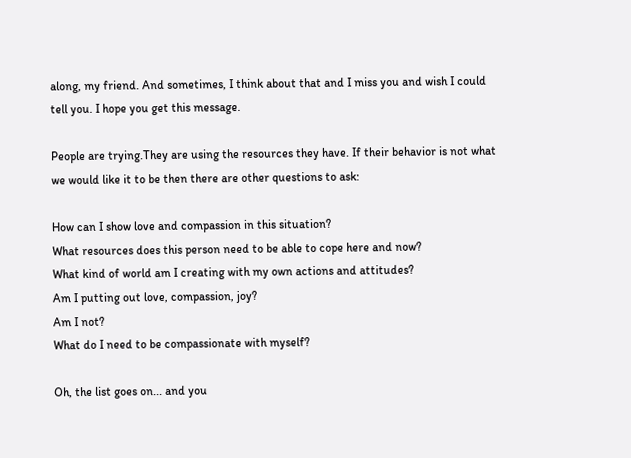along, my friend. And sometimes, I think about that and I miss you and wish I could tell you. I hope you get this message.

People are trying.They are using the resources they have. If their behavior is not what we would like it to be then there are other questions to ask:

How can I show love and compassion in this situation?
What resources does this person need to be able to cope here and now?
What kind of world am I creating with my own actions and attitudes?
Am I putting out love, compassion, joy?
Am I not?
What do I need to be compassionate with myself?

Oh, the list goes on... and you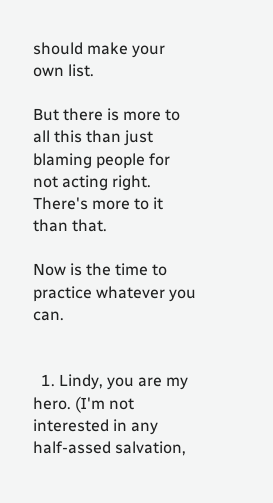should make your own list.

But there is more to all this than just blaming people for not acting right. There's more to it than that.

Now is the time to practice whatever you can.


  1. Lindy, you are my hero. (I'm not interested in any half-assed salvation,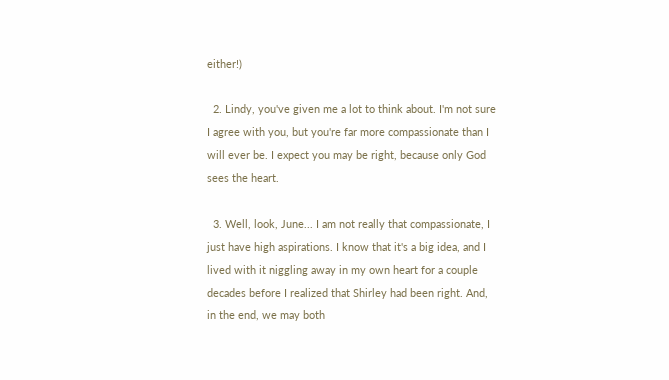either!)

  2. Lindy, you've given me a lot to think about. I'm not sure I agree with you, but you're far more compassionate than I will ever be. I expect you may be right, because only God sees the heart.

  3. Well, look, June... I am not really that compassionate, I just have high aspirations. I know that it's a big idea, and I lived with it niggling away in my own heart for a couple decades before I realized that Shirley had been right. And, in the end, we may both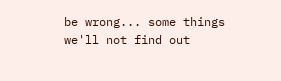be wrong... some things we'll not find out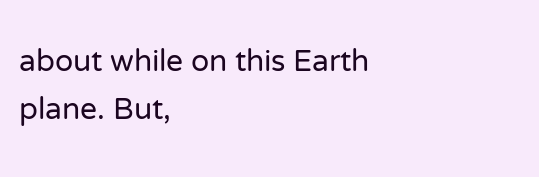about while on this Earth plane. But,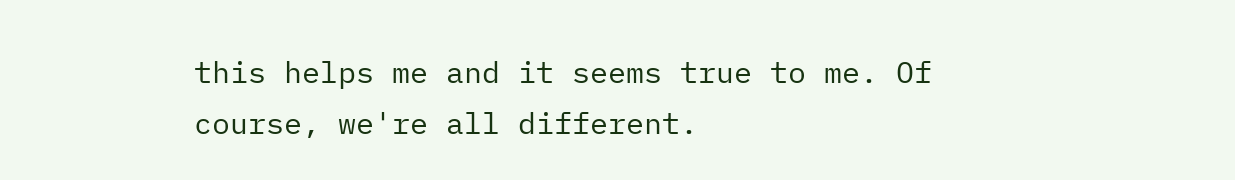this helps me and it seems true to me. Of course, we're all different.